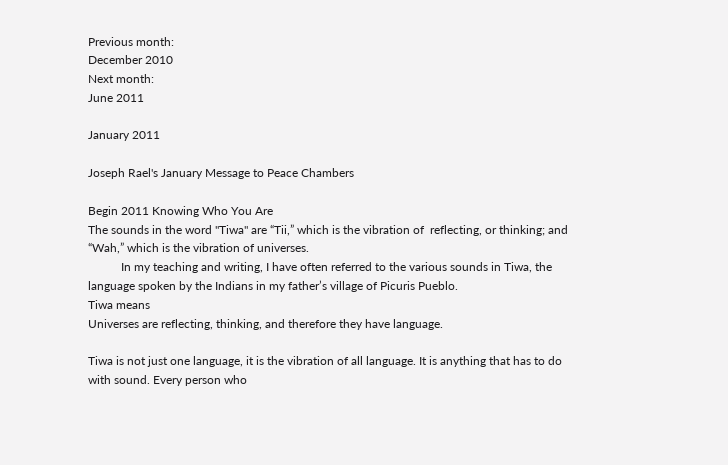Previous month:
December 2010
Next month:
June 2011

January 2011

Joseph Rael's January Message to Peace Chambers

Begin 2011 Knowing Who You Are
The sounds in the word "Tiwa" are “Tii,” which is the vibration of  reflecting, or thinking; and “Wah,” which is the vibration of universes.
           In my teaching and writing, I have often referred to the various sounds in Tiwa, the language spoken by the Indians in my father’s village of Picuris Pueblo.
Tiwa means
Universes are reflecting, thinking, and therefore they have language.

Tiwa is not just one language, it is the vibration of all language. It is anything that has to do with sound. Every person who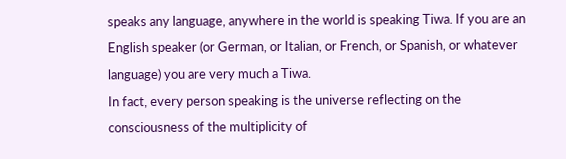speaks any language, anywhere in the world is speaking Tiwa. If you are an English speaker (or German, or Italian, or French, or Spanish, or whatever language) you are very much a Tiwa.
In fact, every person speaking is the universe reflecting on the consciousness of the multiplicity of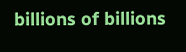billions of billions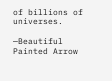of billions of universes.

—Beautiful Painted Arrow